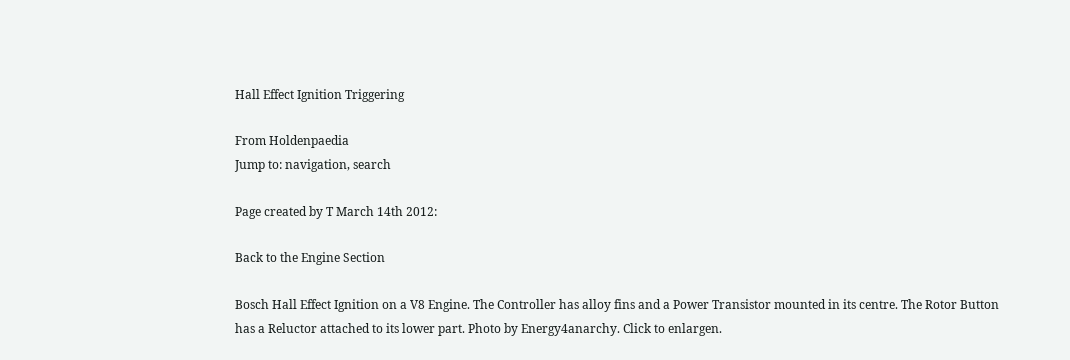Hall Effect Ignition Triggering

From Holdenpaedia
Jump to: navigation, search

Page created by T March 14th 2012:

Back to the Engine Section

Bosch Hall Effect Ignition on a V8 Engine. The Controller has alloy fins and a Power Transistor mounted in its centre. The Rotor Button has a Reluctor attached to its lower part. Photo by Energy4anarchy. Click to enlargen.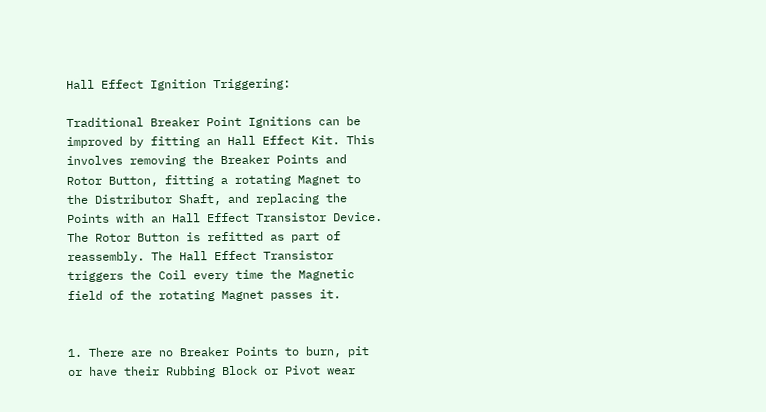Hall Effect Ignition Triggering:

Traditional Breaker Point Ignitions can be improved by fitting an Hall Effect Kit. This involves removing the Breaker Points and Rotor Button, fitting a rotating Magnet to the Distributor Shaft, and replacing the Points with an Hall Effect Transistor Device. The Rotor Button is refitted as part of reassembly. The Hall Effect Transistor triggers the Coil every time the Magnetic field of the rotating Magnet passes it.


1. There are no Breaker Points to burn, pit or have their Rubbing Block or Pivot wear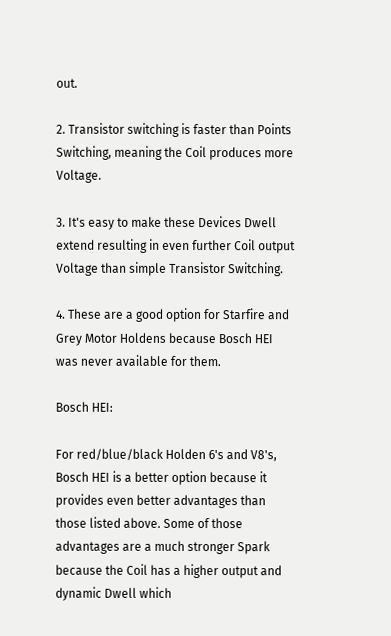out.

2. Transistor switching is faster than Points Switching, meaning the Coil produces more Voltage.

3. It's easy to make these Devices Dwell extend resulting in even further Coil output Voltage than simple Transistor Switching.

4. These are a good option for Starfire and Grey Motor Holdens because Bosch HEI was never available for them.

Bosch HEI:

For red/blue/black Holden 6's and V8's, Bosch HEI is a better option because it provides even better advantages than those listed above. Some of those advantages are a much stronger Spark because the Coil has a higher output and dynamic Dwell which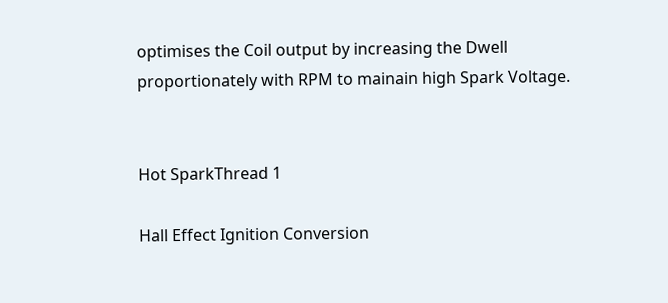optimises the Coil output by increasing the Dwell proportionately with RPM to mainain high Spark Voltage.


Hot SparkThread 1

Hall Effect Ignition Conversion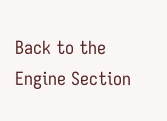Back to the Engine Section